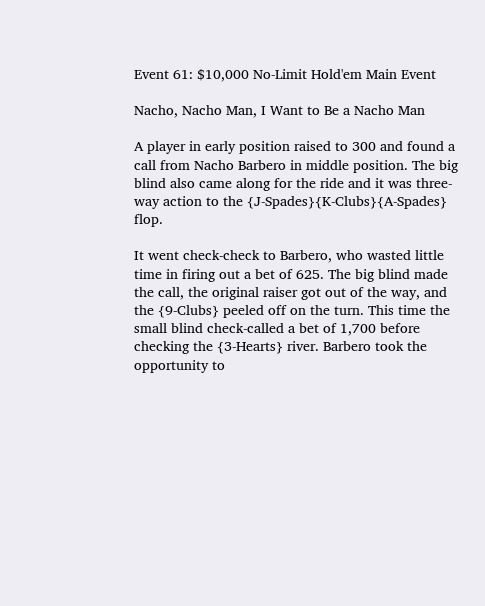Event 61: $10,000 No-Limit Hold'em Main Event

Nacho, Nacho Man, I Want to Be a Nacho Man

A player in early position raised to 300 and found a call from Nacho Barbero in middle position. The big blind also came along for the ride and it was three-way action to the {J-Spades}{K-Clubs}{A-Spades} flop.

It went check-check to Barbero, who wasted little time in firing out a bet of 625. The big blind made the call, the original raiser got out of the way, and the {9-Clubs} peeled off on the turn. This time the small blind check-called a bet of 1,700 before checking the {3-Hearts} river. Barbero took the opportunity to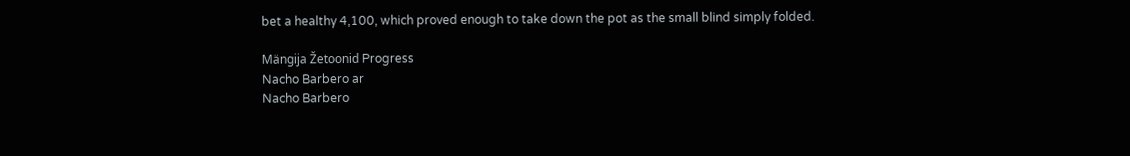bet a healthy 4,100, which proved enough to take down the pot as the small blind simply folded.

Mängija Žetoonid Progress
Nacho Barbero ar
Nacho Barbero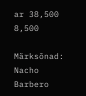ar 38,500 8,500

Märksõnad: Nacho Barbero